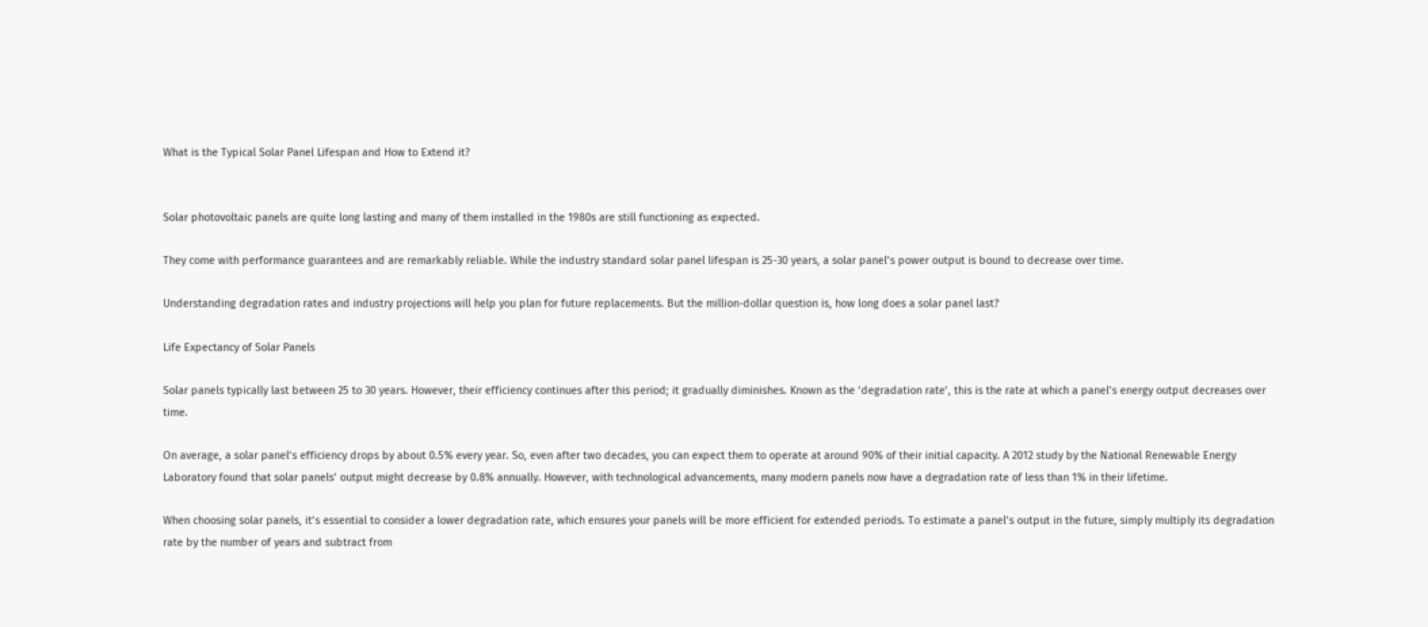What is the Typical Solar Panel Lifespan and How to Extend it?


Solar photovoltaic panels are quite long lasting and many of them installed in the 1980s are still functioning as expected.

They come with performance guarantees and are remarkably reliable. While the industry standard solar panel lifespan is 25-30 years, a solar panel’s power output is bound to decrease over time.

Understanding degradation rates and industry projections will help you plan for future replacements. But the million-dollar question is, how long does a solar panel last?

Life Expectancy of Solar Panels

Solar panels typically last between 25 to 30 years. However, their efficiency continues after this period; it gradually diminishes. Known as the ‘degradation rate’, this is the rate at which a panel’s energy output decreases over time.

On average, a solar panel’s efficiency drops by about 0.5% every year. So, even after two decades, you can expect them to operate at around 90% of their initial capacity. A 2012 study by the National Renewable Energy Laboratory found that solar panels’ output might decrease by 0.8% annually. However, with technological advancements, many modern panels now have a degradation rate of less than 1% in their lifetime.

When choosing solar panels, it’s essential to consider a lower degradation rate, which ensures your panels will be more efficient for extended periods. To estimate a panel’s output in the future, simply multiply its degradation rate by the number of years and subtract from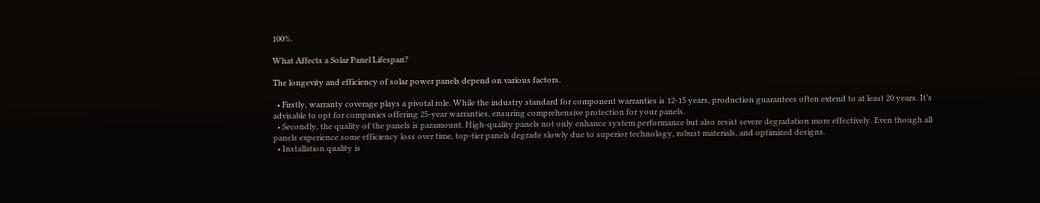100%.

What Affects a Solar Panel Lifespan?

The longevity and efficiency of solar power panels depend on various factors.

  • Firstly, warranty coverage plays a pivotal role. While the industry standard for component warranties is 12-15 years, production guarantees often extend to at least 20 years. It’s advisable to opt for companies offering 25-year warranties, ensuring comprehensive protection for your panels.
  • Secondly, the quality of the panels is paramount. High-quality panels not only enhance system performance but also resist severe degradation more effectively. Even though all panels experience some efficiency loss over time, top-tier panels degrade slowly due to superior technology, robust materials, and optimized designs.
  • Installation quality is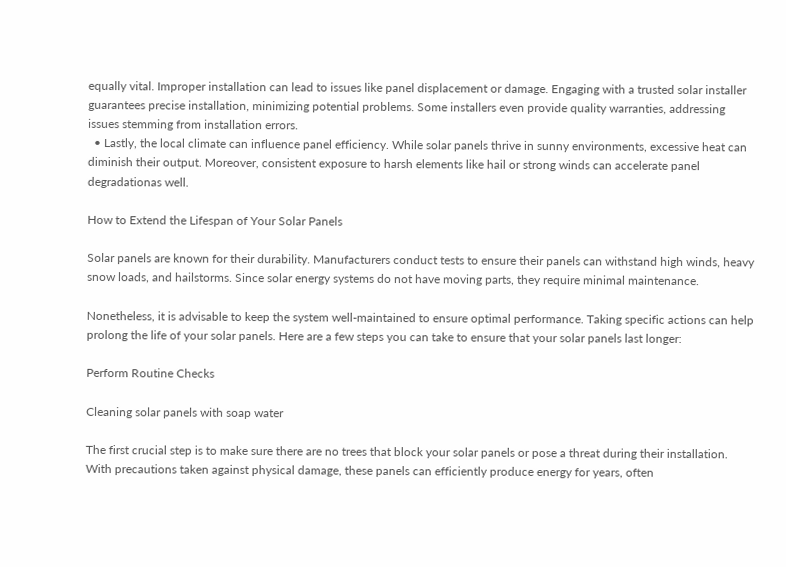equally vital. Improper installation can lead to issues like panel displacement or damage. Engaging with a trusted solar installer guarantees precise installation, minimizing potential problems. Some installers even provide quality warranties, addressing issues stemming from installation errors.
  • Lastly, the local climate can influence panel efficiency. While solar panels thrive in sunny environments, excessive heat can diminish their output. Moreover, consistent exposure to harsh elements like hail or strong winds can accelerate panel degradationas well.

How to Extend the Lifespan of Your Solar Panels

Solar panels are known for their durability. Manufacturers conduct tests to ensure their panels can withstand high winds, heavy snow loads, and hailstorms. Since solar energy systems do not have moving parts, they require minimal maintenance.

Nonetheless, it is advisable to keep the system well-maintained to ensure optimal performance. Taking specific actions can help prolong the life of your solar panels. Here are a few steps you can take to ensure that your solar panels last longer:

Perform Routine Checks

Cleaning solar panels with soap water

The first crucial step is to make sure there are no trees that block your solar panels or pose a threat during their installation. With precautions taken against physical damage, these panels can efficiently produce energy for years, often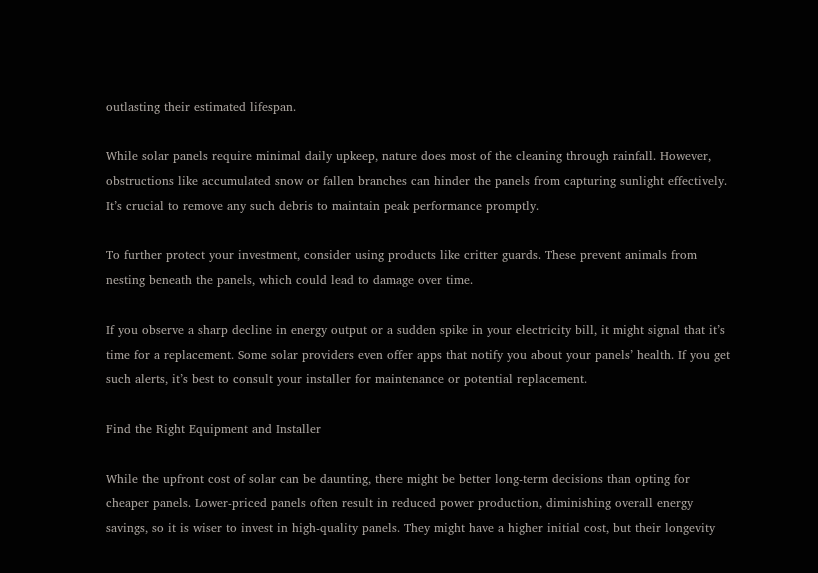outlasting their estimated lifespan.

While solar panels require minimal daily upkeep, nature does most of the cleaning through rainfall. However, obstructions like accumulated snow or fallen branches can hinder the panels from capturing sunlight effectively. It’s crucial to remove any such debris to maintain peak performance promptly.

To further protect your investment, consider using products like critter guards. These prevent animals from nesting beneath the panels, which could lead to damage over time.

If you observe a sharp decline in energy output or a sudden spike in your electricity bill, it might signal that it’s time for a replacement. Some solar providers even offer apps that notify you about your panels’ health. If you get such alerts, it’s best to consult your installer for maintenance or potential replacement.

Find the Right Equipment and Installer

While the upfront cost of solar can be daunting, there might be better long-term decisions than opting for cheaper panels. Lower-priced panels often result in reduced power production, diminishing overall energy savings, so it is wiser to invest in high-quality panels. They might have a higher initial cost, but their longevity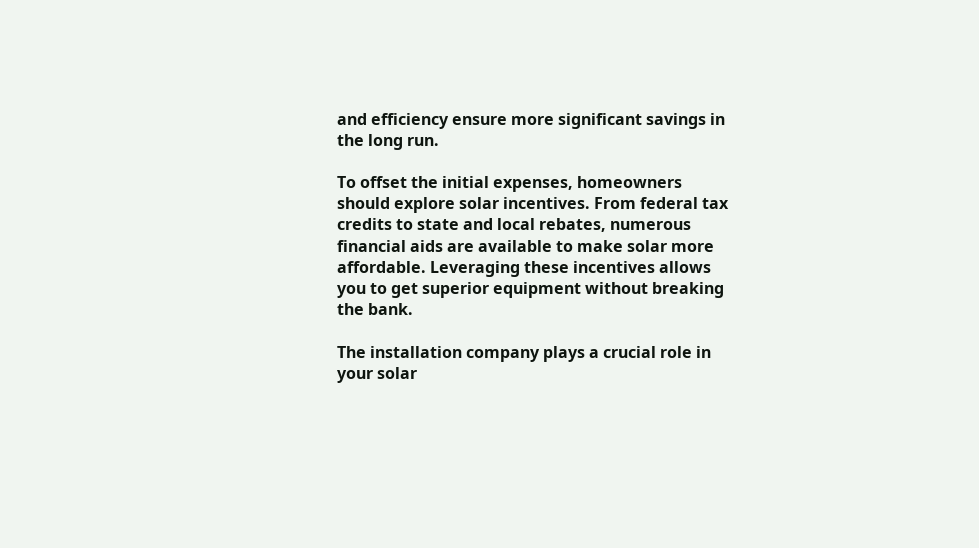and efficiency ensure more significant savings in the long run.

To offset the initial expenses, homeowners should explore solar incentives. From federal tax credits to state and local rebates, numerous financial aids are available to make solar more affordable. Leveraging these incentives allows you to get superior equipment without breaking the bank.

The installation company plays a crucial role in your solar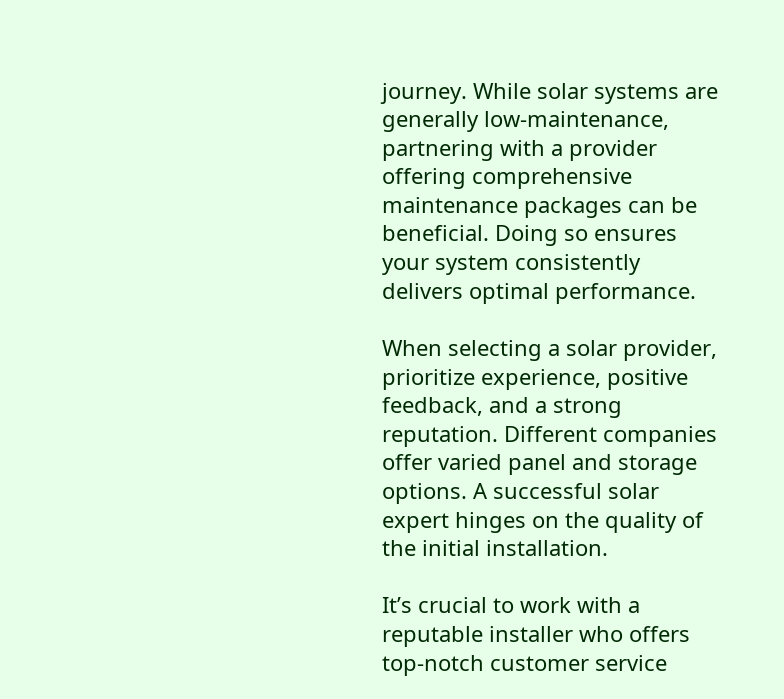journey. While solar systems are generally low-maintenance, partnering with a provider offering comprehensive maintenance packages can be beneficial. Doing so ensures your system consistently delivers optimal performance.

When selecting a solar provider, prioritize experience, positive feedback, and a strong reputation. Different companies offer varied panel and storage options. A successful solar expert hinges on the quality of the initial installation.

It’s crucial to work with a reputable installer who offers top-notch customer service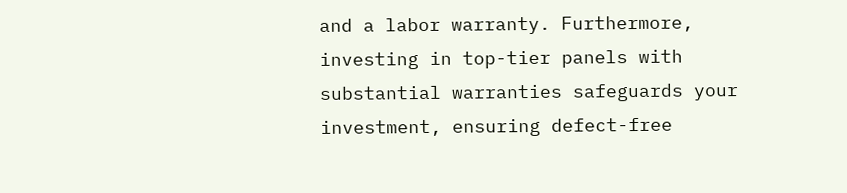and a labor warranty. Furthermore, investing in top-tier panels with substantial warranties safeguards your investment, ensuring defect-free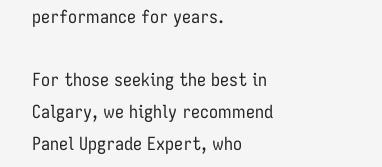performance for years.

For those seeking the best in Calgary, we highly recommend Panel Upgrade Expert, who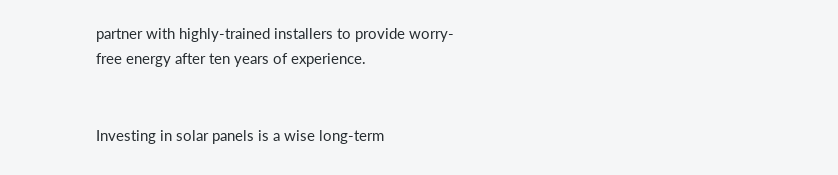partner with highly-trained installers to provide worry-free energy after ten years of experience.


Investing in solar panels is a wise long-term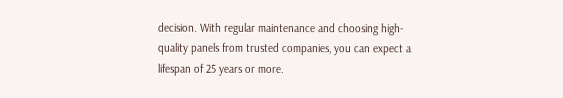decision. With regular maintenance and choosing high-quality panels from trusted companies, you can expect a lifespan of 25 years or more.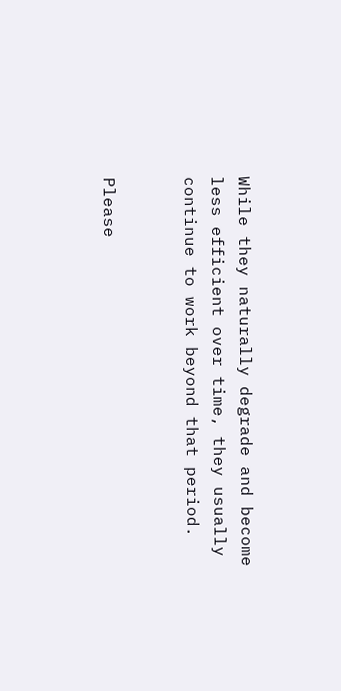While they naturally degrade and become less efficient over time, they usually continue to work beyond that period.


Please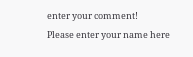enter your comment!
Please enter your name here